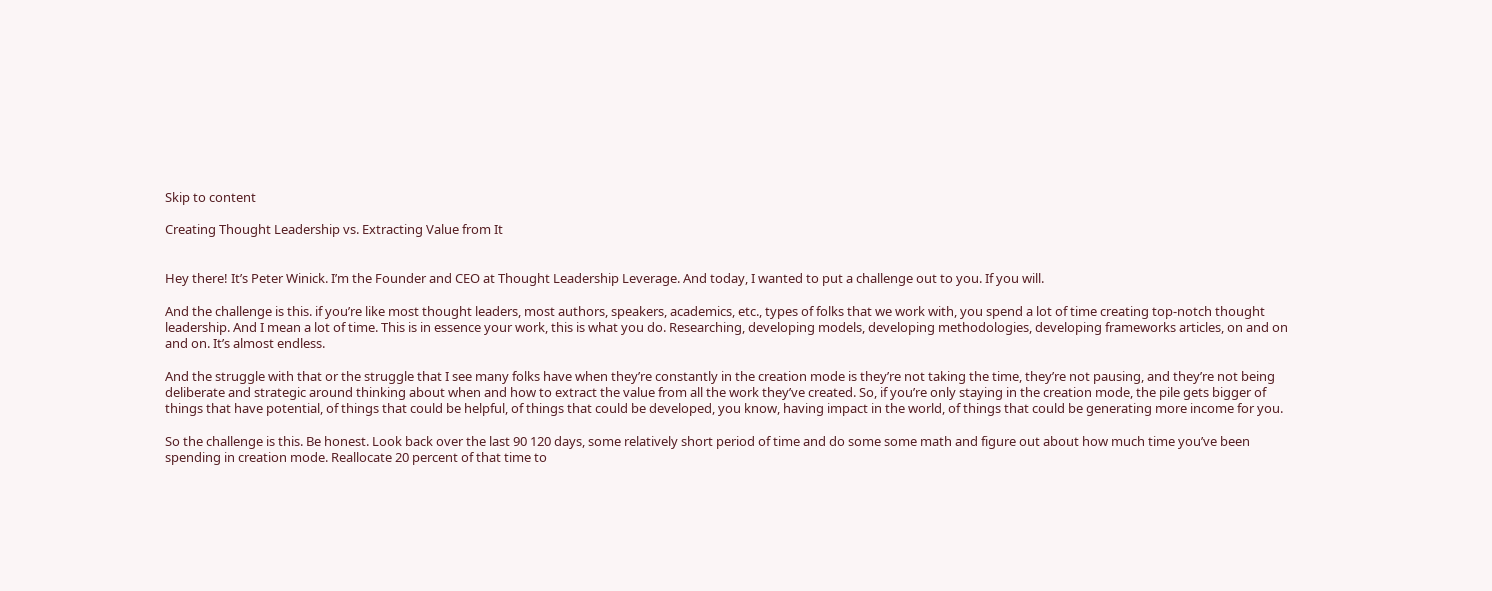Skip to content

Creating Thought Leadership vs. Extracting Value from It


Hey there! It’s Peter Winick. I’m the Founder and CEO at Thought Leadership Leverage. And today, I wanted to put a challenge out to you. If you will.

And the challenge is this. if you’re like most thought leaders, most authors, speakers, academics, etc., types of folks that we work with, you spend a lot of time creating top-notch thought leadership. And I mean a lot of time. This is in essence your work, this is what you do. Researching, developing models, developing methodologies, developing frameworks articles, on and on and on. It’s almost endless.

And the struggle with that or the struggle that I see many folks have when they’re constantly in the creation mode is they’re not taking the time, they’re not pausing, and they’re not being deliberate and strategic around thinking about when and how to extract the value from all the work they’ve created. So, if you’re only staying in the creation mode, the pile gets bigger of things that have potential, of things that could be helpful, of things that could be developed, you know, having impact in the world, of things that could be generating more income for you.

So the challenge is this. Be honest. Look back over the last 90 120 days, some relatively short period of time and do some some math and figure out about how much time you’ve been spending in creation mode. Reallocate 20 percent of that time to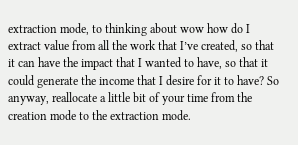extraction mode, to thinking about wow how do I extract value from all the work that I’ve created, so that it can have the impact that I wanted to have, so that it could generate the income that I desire for it to have? So anyway, reallocate a little bit of your time from the creation mode to the extraction mode.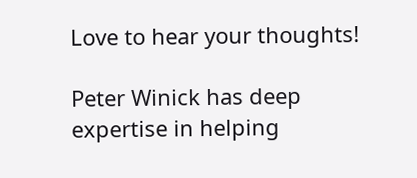Love to hear your thoughts!

Peter Winick has deep expertise in helping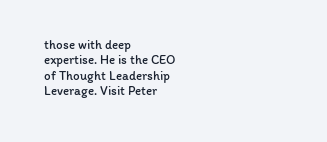those with deep expertise. He is the CEO of Thought Leadership Leverage. Visit Peter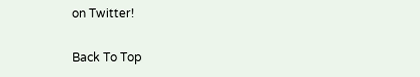on Twitter!

Back To Top